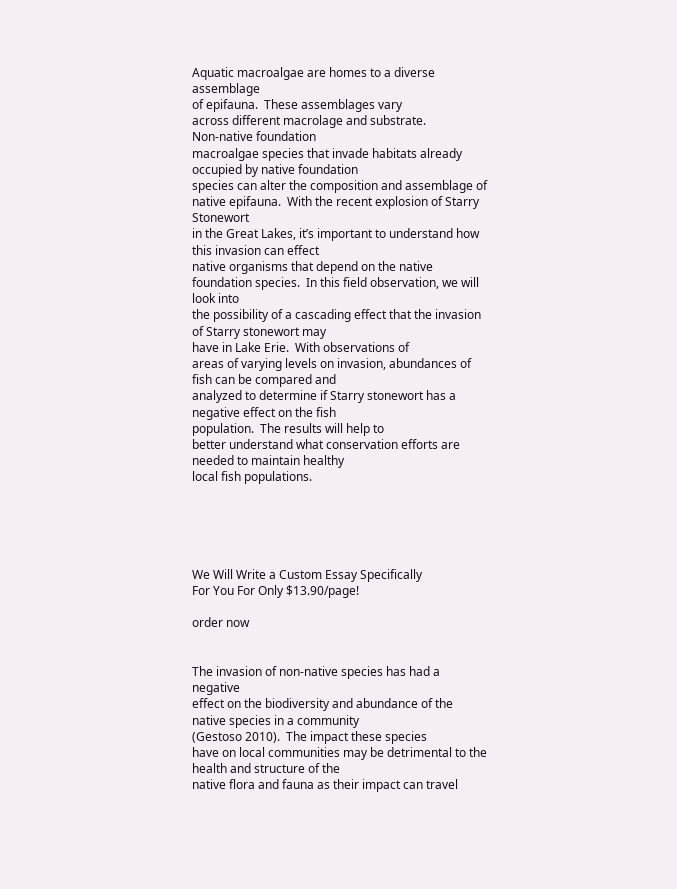Aquatic macroalgae are homes to a diverse assemblage
of epifauna.  These assemblages vary
across different macrolage and substrate.
Non-native foundation
macroalgae species that invade habitats already occupied by native foundation
species can alter the composition and assemblage of native epifauna.  With the recent explosion of Starry Stonewort
in the Great Lakes, it’s important to understand how this invasion can effect
native organisms that depend on the native foundation species.  In this field observation, we will look into
the possibility of a cascading effect that the invasion of Starry stonewort may
have in Lake Erie.  With observations of
areas of varying levels on invasion, abundances of fish can be compared and
analyzed to determine if Starry stonewort has a negative effect on the fish
population.  The results will help to
better understand what conservation efforts are needed to maintain healthy
local fish populations.





We Will Write a Custom Essay Specifically
For You For Only $13.90/page!

order now


The invasion of non-native species has had a negative
effect on the biodiversity and abundance of the native species in a community
(Gestoso 2010).  The impact these species
have on local communities may be detrimental to the health and structure of the
native flora and fauna as their impact can travel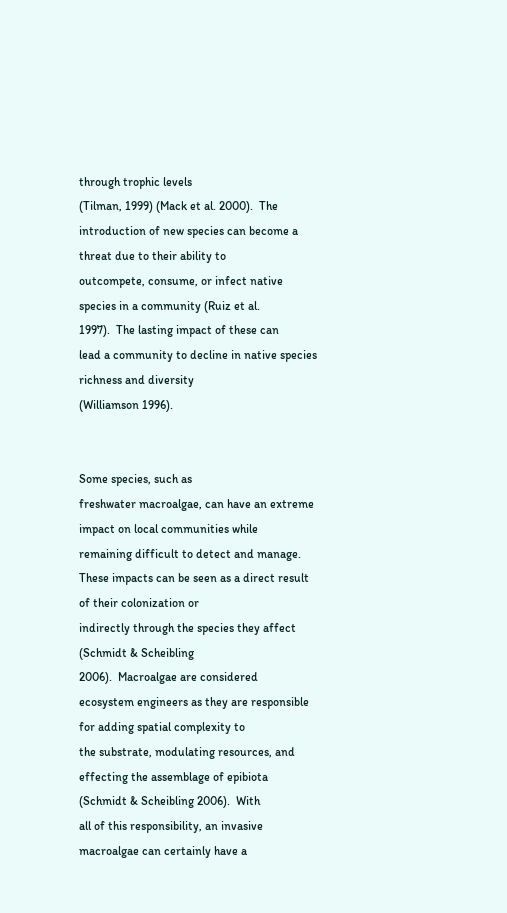through trophic levels
(Tilman, 1999) (Mack et al. 2000).  The
introduction of new species can become a threat due to their ability to
outcompete, consume, or infect native species in a community (Ruiz et al.
1997).  The lasting impact of these can
lead a community to decline in native species richness and diversity
(Williamson 1996).


Some species, such as
freshwater macroalgae, can have an extreme impact on local communities while
remaining difficult to detect and manage.
These impacts can be seen as a direct result of their colonization or
indirectly through the species they affect (Schmidt & Scheibling
2006).  Macroalgae are considered
ecosystem engineers as they are responsible for adding spatial complexity to
the substrate, modulating resources, and effecting the assemblage of epibiota
(Schmidt & Scheibling 2006).  With
all of this responsibility, an invasive macroalgae can certainly have a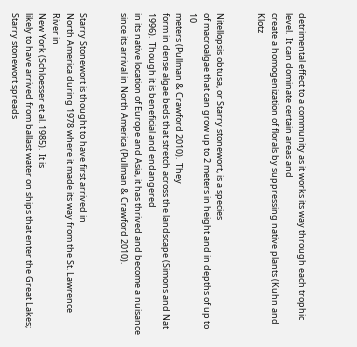detrimental effect to a community as it works its way through each trophic
level.  It can dominate certain areas and
create a homogenization of florals by suppressing native plants (Kuhn and Klotz


Nitellopsis obtusa, or Starry stonewort, is a species
of macroalgae that can grow up to 2 meters in height and in depths of up to 10
meters (Pullman & Crawford 2010).  They
form in dense algae beds that stretch across the landscape (Simons and Nat
1996).  Though it is beneficial and endangered
in its native location of Europe and Asia, it has thrived and become a nuisance
since its arrival in North America (Pullman & Crawford 2010).


Starry Stonewort is thought to have first arrived in
North America during 1978 where it made its way from the St. Lawrence River in
New York (Schloesser et al. 1985).  It is
likely to have arrived from ballast water on ships that enter the Great Lakes;
Starry stonewort spreads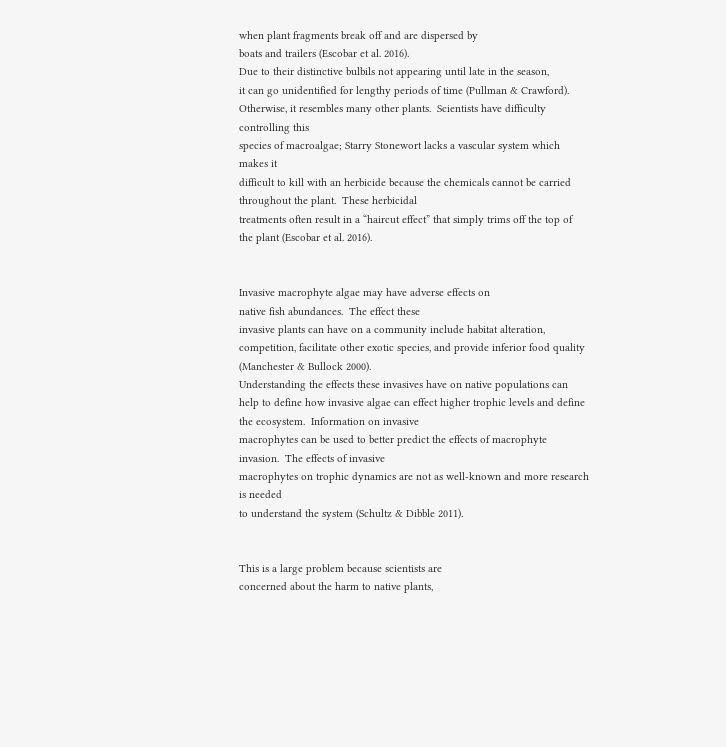when plant fragments break off and are dispersed by
boats and trailers (Escobar et al. 2016).
Due to their distinctive bulbils not appearing until late in the season,
it can go unidentified for lengthy periods of time (Pullman & Crawford).  Otherwise, it resembles many other plants.  Scientists have difficulty controlling this
species of macroalgae; Starry Stonewort lacks a vascular system which makes it
difficult to kill with an herbicide because the chemicals cannot be carried
throughout the plant.  These herbicidal
treatments often result in a “haircut effect” that simply trims off the top of
the plant (Escobar et al. 2016).


Invasive macrophyte algae may have adverse effects on
native fish abundances.  The effect these
invasive plants can have on a community include habitat alteration,
competition, facilitate other exotic species, and provide inferior food quality
(Manchester & Bullock 2000).
Understanding the effects these invasives have on native populations can
help to define how invasive algae can effect higher trophic levels and define
the ecosystem.  Information on invasive
macrophytes can be used to better predict the effects of macrophyte
invasion.  The effects of invasive
macrophytes on trophic dynamics are not as well-known and more research is needed
to understand the system (Schultz & Dibble 2011).


This is a large problem because scientists are
concerned about the harm to native plants,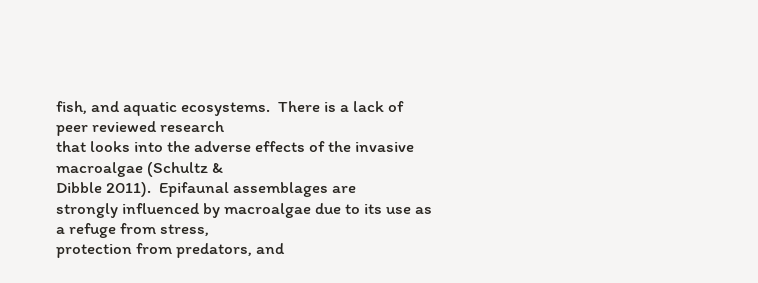fish, and aquatic ecosystems.  There is a lack of peer reviewed research
that looks into the adverse effects of the invasive macroalgae (Schultz &
Dibble 2011).  Epifaunal assemblages are
strongly influenced by macroalgae due to its use as a refuge from stress,
protection from predators, and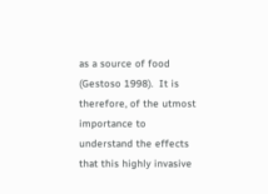as a source of food (Gestoso 1998).  It is therefore, of the utmost importance to
understand the effects that this highly invasive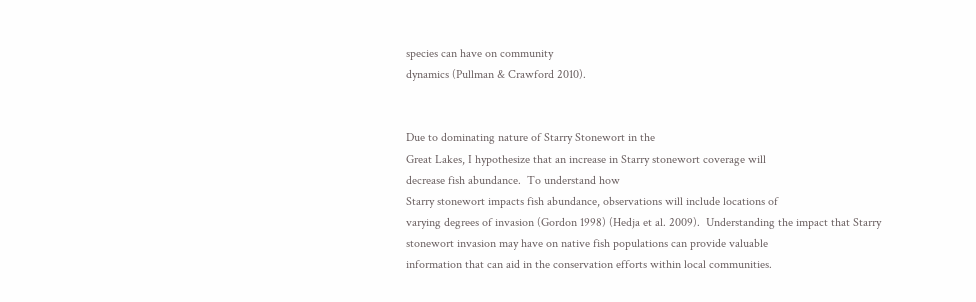species can have on community
dynamics (Pullman & Crawford 2010).


Due to dominating nature of Starry Stonewort in the
Great Lakes, I hypothesize that an increase in Starry stonewort coverage will
decrease fish abundance.  To understand how
Starry stonewort impacts fish abundance, observations will include locations of
varying degrees of invasion (Gordon 1998) (Hedja et al. 2009).  Understanding the impact that Starry
stonewort invasion may have on native fish populations can provide valuable
information that can aid in the conservation efforts within local communities.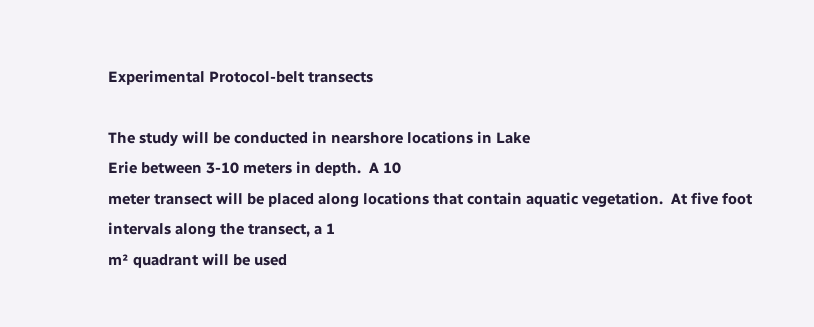Experimental Protocol-belt transects

The study will be conducted in nearshore locations in Lake
Erie between 3-10 meters in depth.  A 10
meter transect will be placed along locations that contain aquatic vegetation.  At five foot intervals along the transect, a 1
m² quadrant will be used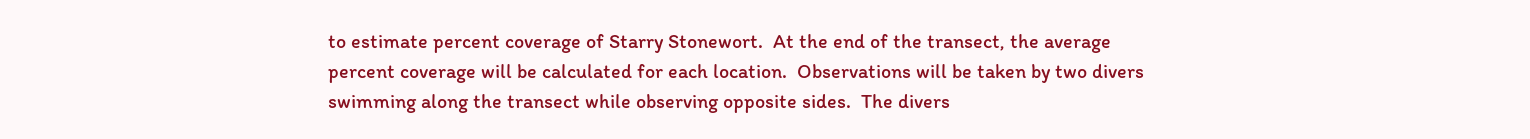to estimate percent coverage of Starry Stonewort.  At the end of the transect, the average
percent coverage will be calculated for each location.  Observations will be taken by two divers
swimming along the transect while observing opposite sides.  The divers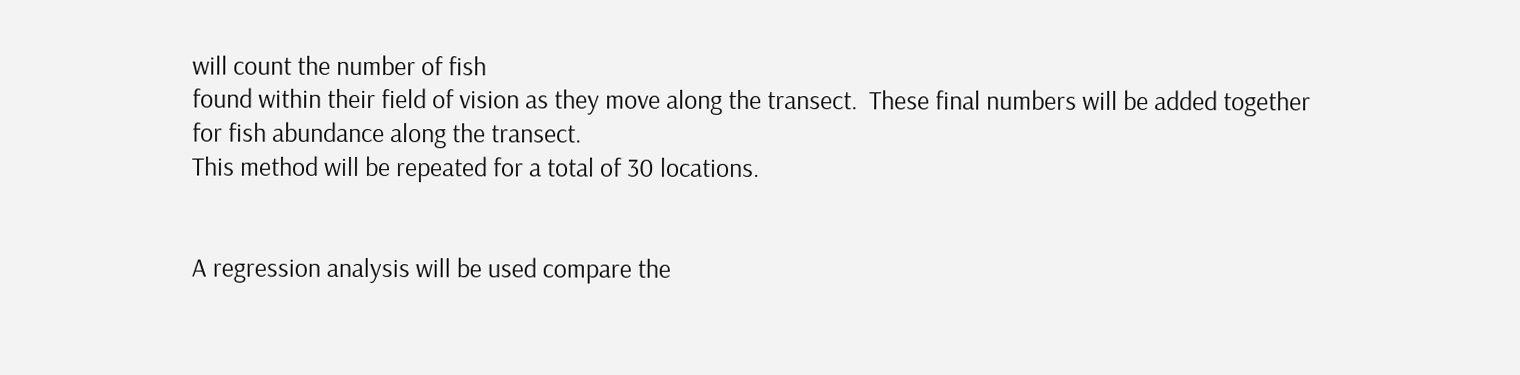will count the number of fish
found within their field of vision as they move along the transect.  These final numbers will be added together
for fish abundance along the transect.
This method will be repeated for a total of 30 locations.


A regression analysis will be used compare the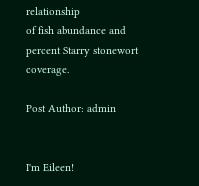relationship
of fish abundance and percent Starry stonewort coverage.

Post Author: admin


I'm Eileen!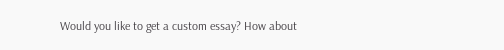Would you like to get a custom essay? How about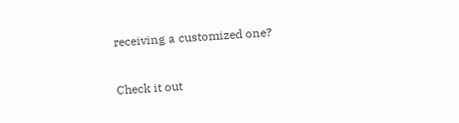receiving a customized one?

Check it out